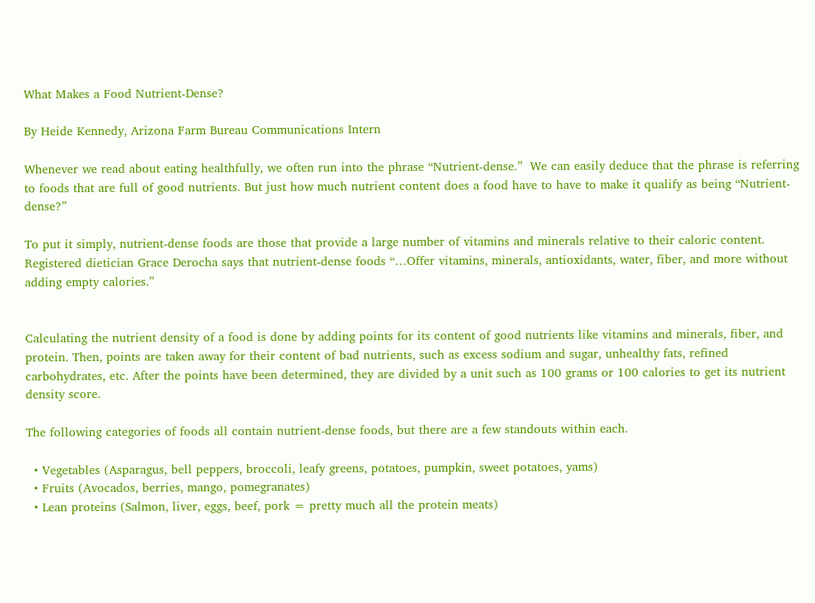What Makes a Food Nutrient-Dense?

By Heide Kennedy, Arizona Farm Bureau Communications Intern

Whenever we read about eating healthfully, we often run into the phrase “Nutrient-dense.”  We can easily deduce that the phrase is referring to foods that are full of good nutrients. But just how much nutrient content does a food have to have to make it qualify as being “Nutrient-dense?”

To put it simply, nutrient-dense foods are those that provide a large number of vitamins and minerals relative to their caloric content. Registered dietician Grace Derocha says that nutrient-dense foods “…Offer vitamins, minerals, antioxidants, water, fiber, and more without adding empty calories.”


Calculating the nutrient density of a food is done by adding points for its content of good nutrients like vitamins and minerals, fiber, and protein. Then, points are taken away for their content of bad nutrients, such as excess sodium and sugar, unhealthy fats, refined carbohydrates, etc. After the points have been determined, they are divided by a unit such as 100 grams or 100 calories to get its nutrient density score.

The following categories of foods all contain nutrient-dense foods, but there are a few standouts within each.

  • Vegetables (Asparagus, bell peppers, broccoli, leafy greens, potatoes, pumpkin, sweet potatoes, yams)
  • Fruits (Avocados, berries, mango, pomegranates)
  • Lean proteins (Salmon, liver, eggs, beef, pork = pretty much all the protein meats)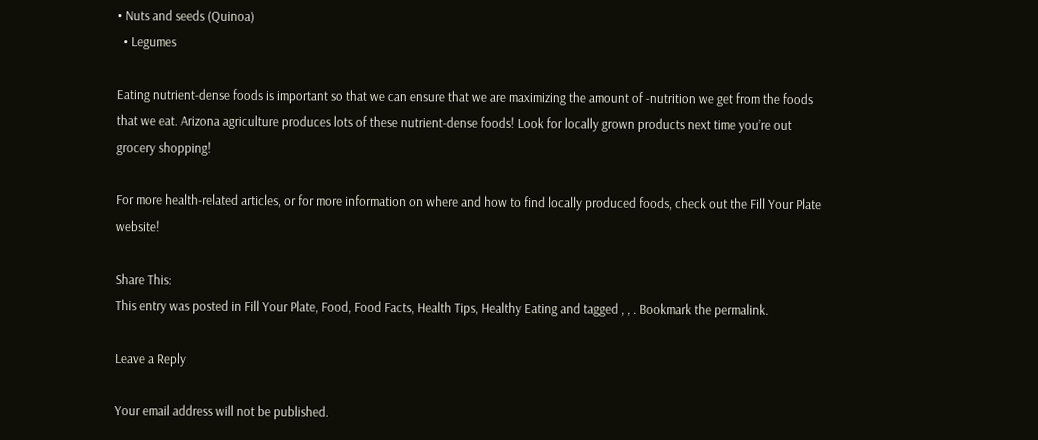• Nuts and seeds (Quinoa)
  • Legumes

Eating nutrient-dense foods is important so that we can ensure that we are maximizing the amount of -nutrition we get from the foods that we eat. Arizona agriculture produces lots of these nutrient-dense foods! Look for locally grown products next time you’re out grocery shopping!

For more health-related articles, or for more information on where and how to find locally produced foods, check out the Fill Your Plate website!

Share This:
This entry was posted in Fill Your Plate, Food, Food Facts, Health Tips, Healthy Eating and tagged , , . Bookmark the permalink.

Leave a Reply

Your email address will not be published.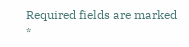Required fields are marked *